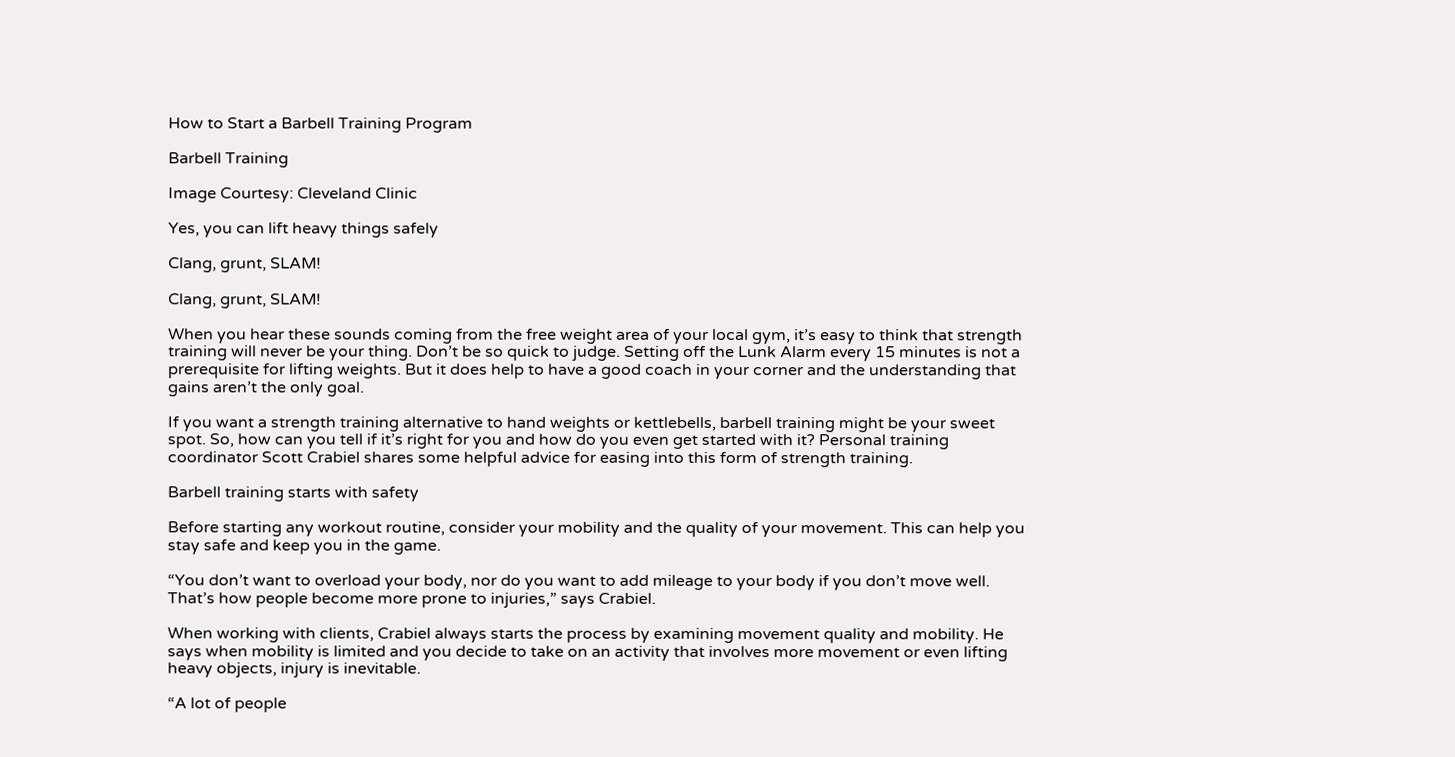How to Start a Barbell Training Program

Barbell Training

Image Courtesy: Cleveland Clinic

Yes, you can lift heavy things safely

Clang, grunt, SLAM!

Clang, grunt, SLAM!

When you hear these sounds coming from the free weight area of your local gym, it’s easy to think that strength training will never be your thing. Don’t be so quick to judge. Setting off the Lunk Alarm every 15 minutes is not a prerequisite for lifting weights. But it does help to have a good coach in your corner and the understanding that gains aren’t the only goal.

If you want a strength training alternative to hand weights or kettlebells, barbell training might be your sweet spot. So, how can you tell if it’s right for you and how do you even get started with it? Personal training coordinator Scott Crabiel shares some helpful advice for easing into this form of strength training.

Barbell training starts with safety

Before starting any workout routine, consider your mobility and the quality of your movement. This can help you stay safe and keep you in the game.

“You don’t want to overload your body, nor do you want to add mileage to your body if you don’t move well. That’s how people become more prone to injuries,” says Crabiel.

When working with clients, Crabiel always starts the process by examining movement quality and mobility. He says when mobility is limited and you decide to take on an activity that involves more movement or even lifting heavy objects, injury is inevitable.

“A lot of people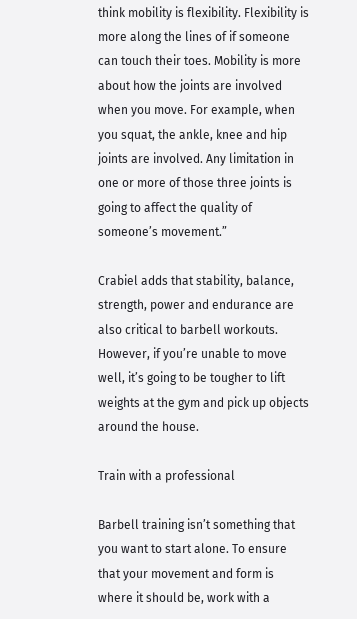think mobility is flexibility. Flexibility is more along the lines of if someone can touch their toes. Mobility is more about how the joints are involved when you move. For example, when you squat, the ankle, knee and hip joints are involved. Any limitation in one or more of those three joints is going to affect the quality of someone’s movement.”

Crabiel adds that stability, balance, strength, power and endurance are also critical to barbell workouts. However, if you’re unable to move well, it’s going to be tougher to lift weights at the gym and pick up objects around the house.

Train with a professional

Barbell training isn’t something that you want to start alone. To ensure that your movement and form is where it should be, work with a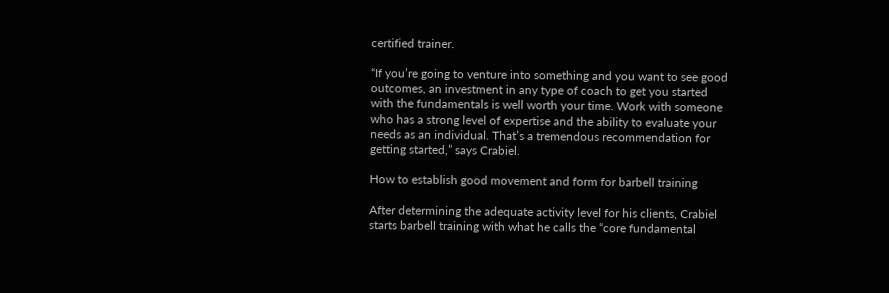certified trainer.

“If you’re going to venture into something and you want to see good outcomes, an investment in any type of coach to get you started with the fundamentals is well worth your time. Work with someone who has a strong level of expertise and the ability to evaluate your needs as an individual. That’s a tremendous recommendation for getting started,” says Crabiel.

How to establish good movement and form for barbell training

After determining the adequate activity level for his clients, Crabiel starts barbell training with what he calls the “core fundamental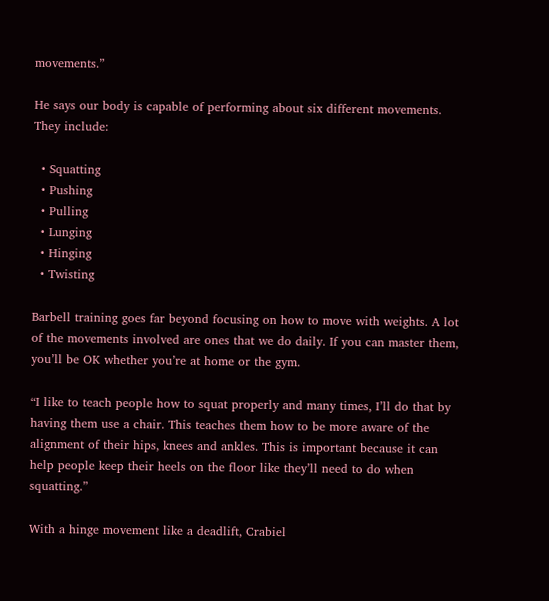movements.”

He says our body is capable of performing about six different movements. They include:

  • Squatting
  • Pushing
  • Pulling
  • Lunging
  • Hinging
  • Twisting

Barbell training goes far beyond focusing on how to move with weights. A lot of the movements involved are ones that we do daily. If you can master them, you’ll be OK whether you’re at home or the gym.

“I like to teach people how to squat properly and many times, I’ll do that by having them use a chair. This teaches them how to be more aware of the alignment of their hips, knees and ankles. This is important because it can help people keep their heels on the floor like they’ll need to do when squatting.”

With a hinge movement like a deadlift, Crabiel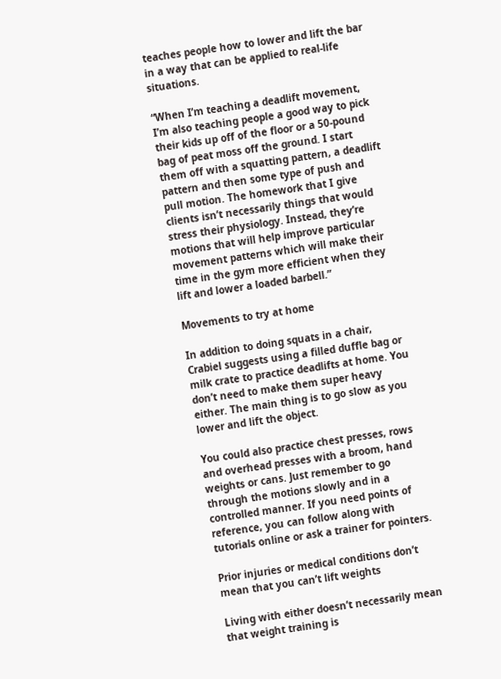teaches people how to lower and lift the bar in a way that can be applied to real-life situations.

“When I’m teaching a deadlift movement, I’m also teaching people a good way to pick their kids up off of the floor or a 50-pound bag of peat moss off the ground. I start them off with a squatting pattern, a deadlift pattern and then some type of push and pull motion. The homework that I give clients isn’t necessarily things that would stress their physiology. Instead, they’re motions that will help improve particular movement patterns which will make their time in the gym more efficient when they lift and lower a loaded barbell.”

Movements to try at home

In addition to doing squats in a chair, Crabiel suggests using a filled duffle bag or milk crate to practice deadlifts at home. You don’t need to make them super heavy either. The main thing is to go slow as you lower and lift the object.

You could also practice chest presses, rows and overhead presses with a broom, hand weights or cans. Just remember to go through the motions slowly and in a controlled manner. If you need points of reference, you can follow along with tutorials online or ask a trainer for pointers.

Prior injuries or medical conditions don’t mean that you can’t lift weights

Living with either doesn’t necessarily mean that weight training is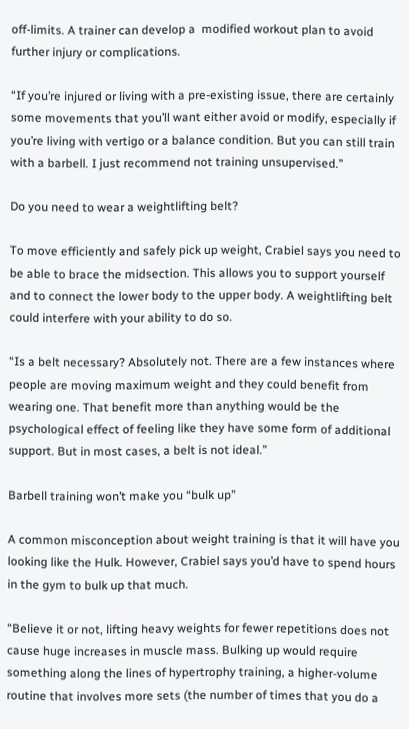off-limits. A trainer can develop a  modified workout plan to avoid further injury or complications.

“If you’re injured or living with a pre-existing issue, there are certainly some movements that you’ll want either avoid or modify, especially if you’re living with vertigo or a balance condition. But you can still train with a barbell. I just recommend not training unsupervised.”

Do you need to wear a weightlifting belt?

To move efficiently and safely pick up weight, Crabiel says you need to be able to brace the midsection. This allows you to support yourself and to connect the lower body to the upper body. A weightlifting belt could interfere with your ability to do so.

“Is a belt necessary? Absolutely not. There are a few instances where people are moving maximum weight and they could benefit from wearing one. That benefit more than anything would be the psychological effect of feeling like they have some form of additional support. But in most cases, a belt is not ideal.”

Barbell training won’t make you “bulk up”

A common misconception about weight training is that it will have you looking like the Hulk. However, Crabiel says you’d have to spend hours in the gym to bulk up that much.

“Believe it or not, lifting heavy weights for fewer repetitions does not cause huge increases in muscle mass. Bulking up would require something along the lines of hypertrophy training, a higher-volume routine that involves more sets (the number of times that you do a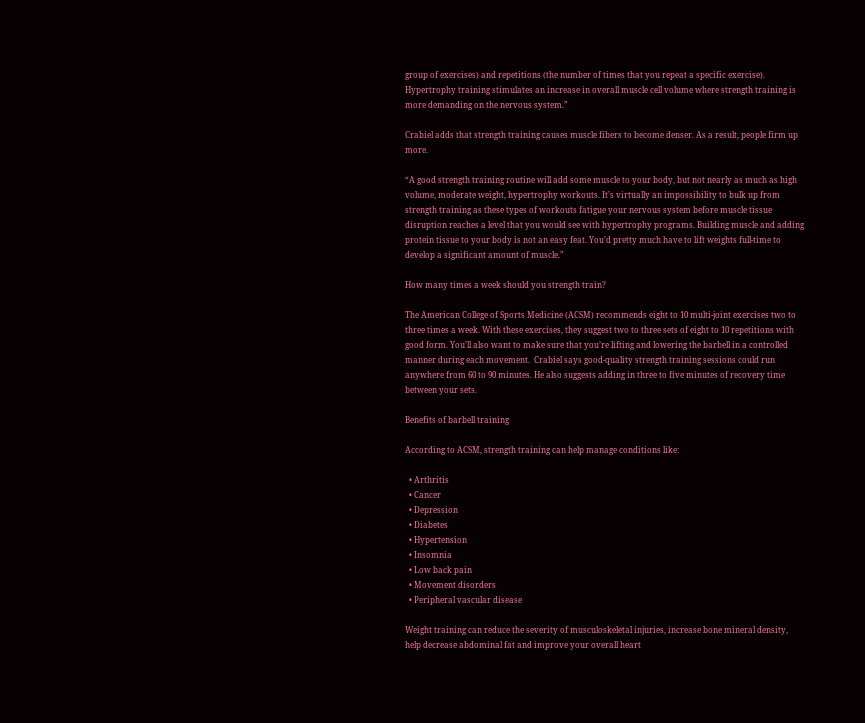group of exercises) and repetitions (the number of times that you repeat a specific exercise). Hypertrophy training stimulates an increase in overall muscle cell volume where strength training is more demanding on the nervous system.”

Crabiel adds that strength training causes muscle fibers to become denser. As a result, people firm up more.

“A good strength training routine will add some muscle to your body, but not nearly as much as high volume, moderate weight, hypertrophy workouts. It’s virtually an impossibility to bulk up from strength training as these types of workouts fatigue your nervous system before muscle tissue disruption reaches a level that you would see with hypertrophy programs. Building muscle and adding protein tissue to your body is not an easy feat. You’d pretty much have to lift weights full-time to develop a significant amount of muscle.”

How many times a week should you strength train?

The American College of Sports Medicine (ACSM) recommends eight to 10 multi-joint exercises two to three times a week. With these exercises, they suggest two to three sets of eight to 10 repetitions with good form. You’ll also want to make sure that you’re lifting and lowering the barbell in a controlled manner during each movement.  Crabiel says good-quality strength training sessions could run anywhere from 60 to 90 minutes. He also suggests adding in three to five minutes of recovery time between your sets.

Benefits of barbell training

According to ACSM, strength training can help manage conditions like:

  • Arthritis
  • Cancer
  • Depression
  • Diabetes
  • Hypertension
  • Insomnia
  • Low back pain
  • Movement disorders
  • Peripheral vascular disease

Weight training can reduce the severity of musculoskeletal injuries, increase bone mineral density, help decrease abdominal fat and improve your overall heart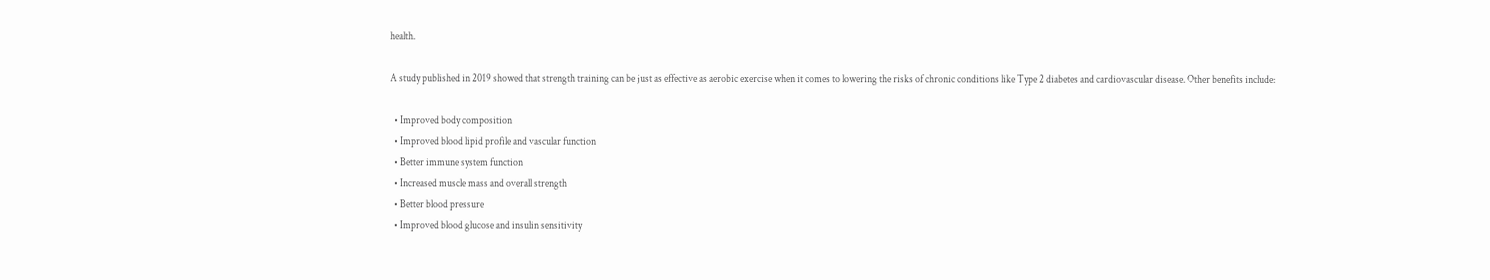health.

A study published in 2019 showed that strength training can be just as effective as aerobic exercise when it comes to lowering the risks of chronic conditions like Type 2 diabetes and cardiovascular disease. Other benefits include:

  • Improved body composition
  • Improved blood lipid profile and vascular function
  • Better immune system function
  • Increased muscle mass and overall strength
  • Better blood pressure
  • Improved blood glucose and insulin sensitivity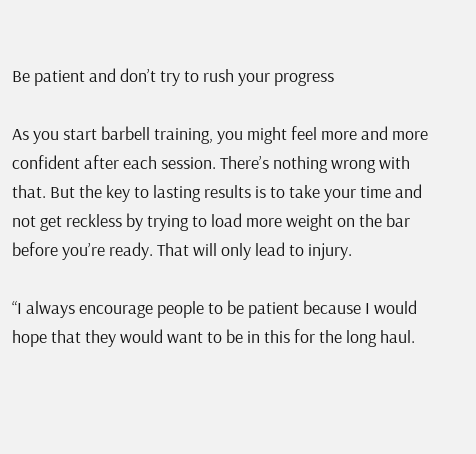Be patient and don’t try to rush your progress

As you start barbell training, you might feel more and more confident after each session. There’s nothing wrong with that. But the key to lasting results is to take your time and not get reckless by trying to load more weight on the bar before you’re ready. That will only lead to injury.

“I always encourage people to be patient because I would hope that they would want to be in this for the long haul.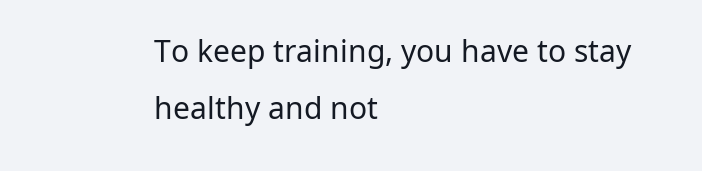To keep training, you have to stay healthy and not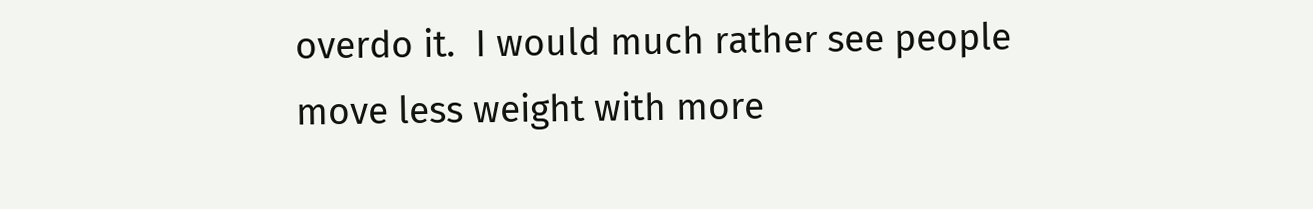overdo it.  I would much rather see people move less weight with more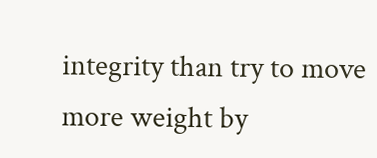integrity than try to move more weight by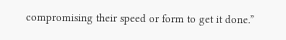compromising their speed or form to get it done.”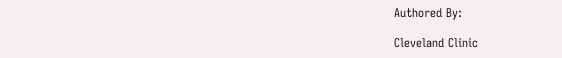Authored By:

Cleveland Clinic